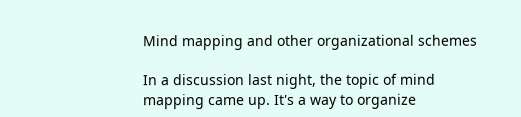Mind mapping and other organizational schemes

In a discussion last night, the topic of mind mapping came up. It's a way to organize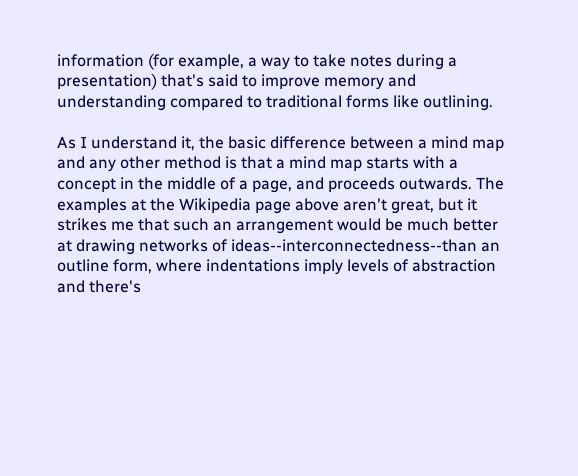information (for example, a way to take notes during a presentation) that's said to improve memory and understanding compared to traditional forms like outlining.

As I understand it, the basic difference between a mind map and any other method is that a mind map starts with a concept in the middle of a page, and proceeds outwards. The examples at the Wikipedia page above aren't great, but it strikes me that such an arrangement would be much better at drawing networks of ideas--interconnectedness--than an outline form, where indentations imply levels of abstraction and there's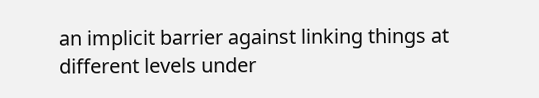an implicit barrier against linking things at different levels under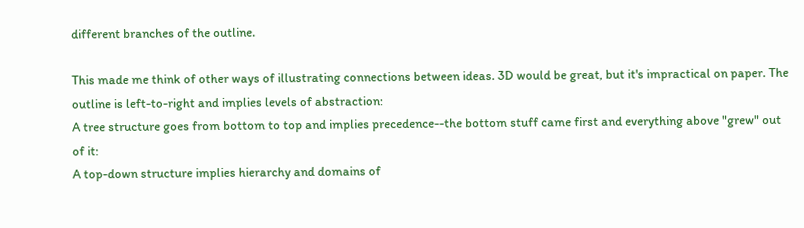different branches of the outline.

This made me think of other ways of illustrating connections between ideas. 3D would be great, but it's impractical on paper. The outline is left-to-right and implies levels of abstraction:
A tree structure goes from bottom to top and implies precedence--the bottom stuff came first and everything above "grew" out of it:
A top-down structure implies hierarchy and domains of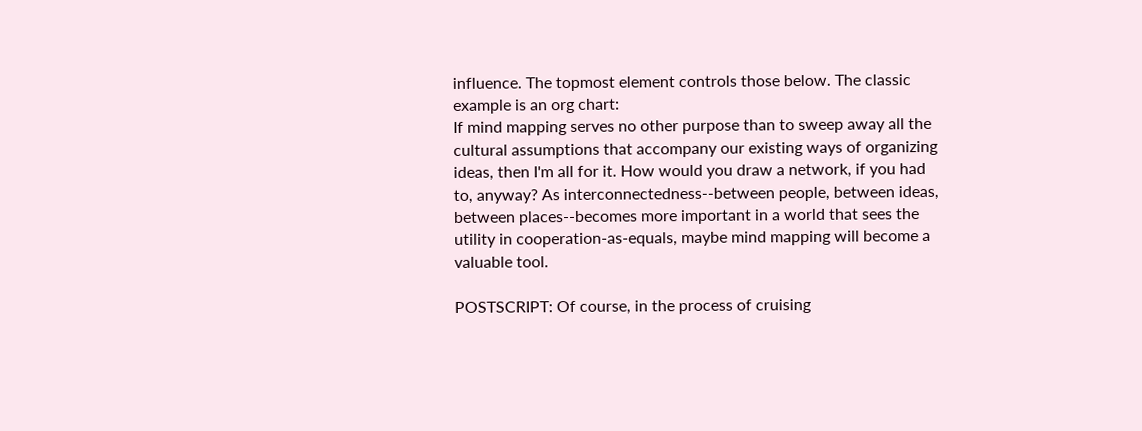influence. The topmost element controls those below. The classic example is an org chart:
If mind mapping serves no other purpose than to sweep away all the cultural assumptions that accompany our existing ways of organizing ideas, then I'm all for it. How would you draw a network, if you had to, anyway? As interconnectedness--between people, between ideas, between places--becomes more important in a world that sees the utility in cooperation-as-equals, maybe mind mapping will become a valuable tool.

POSTSCRIPT: Of course, in the process of cruising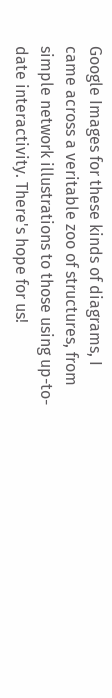Google Images for these kinds of diagrams, I came across a veritable zoo of structures, from simple network illustrations to those using up-to-date interactivity. There's hope for us!